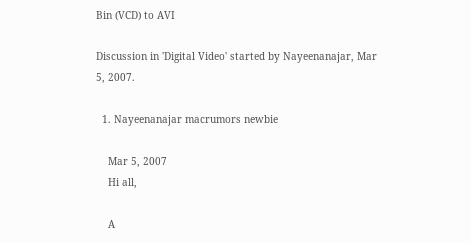Bin (VCD) to AVI

Discussion in 'Digital Video' started by Nayeenanajar, Mar 5, 2007.

  1. Nayeenanajar macrumors newbie

    Mar 5, 2007
    Hi all,

    A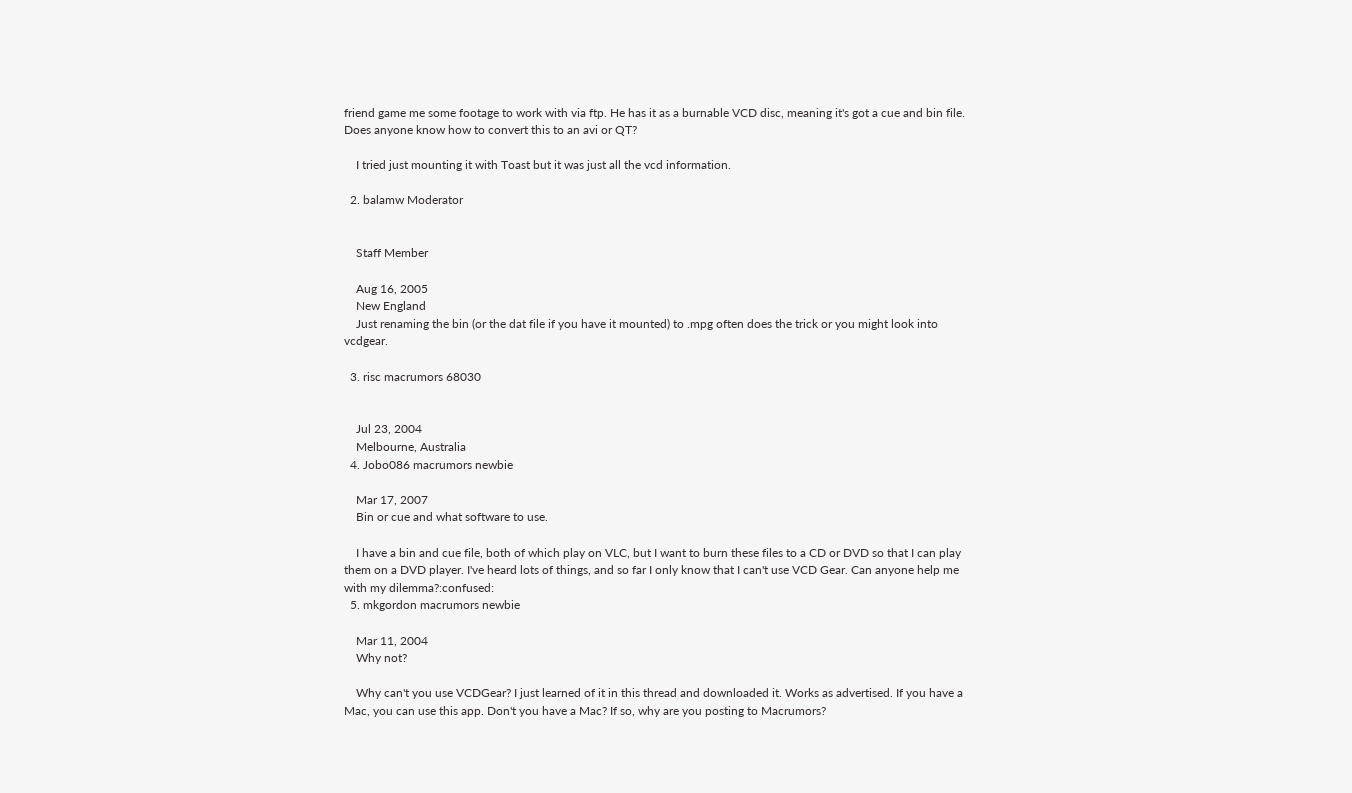friend game me some footage to work with via ftp. He has it as a burnable VCD disc, meaning it's got a cue and bin file. Does anyone know how to convert this to an avi or QT?

    I tried just mounting it with Toast but it was just all the vcd information.

  2. balamw Moderator


    Staff Member

    Aug 16, 2005
    New England
    Just renaming the bin (or the dat file if you have it mounted) to .mpg often does the trick or you might look into vcdgear.

  3. risc macrumors 68030


    Jul 23, 2004
    Melbourne, Australia
  4. Jobo086 macrumors newbie

    Mar 17, 2007
    Bin or cue and what software to use.

    I have a bin and cue file, both of which play on VLC, but I want to burn these files to a CD or DVD so that I can play them on a DVD player. I've heard lots of things, and so far I only know that I can't use VCD Gear. Can anyone help me with my dilemma?:confused:
  5. mkgordon macrumors newbie

    Mar 11, 2004
    Why not?

    Why can't you use VCDGear? I just learned of it in this thread and downloaded it. Works as advertised. If you have a Mac, you can use this app. Don't you have a Mac? If so, why are you posting to Macrumors?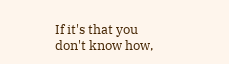If it's that you don't know how,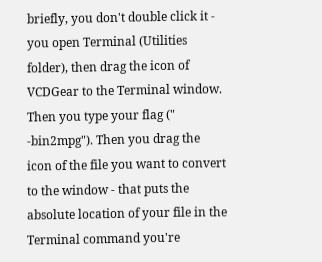briefly, you don't double click it - you open Terminal (Utilities folder), then drag the icon of VCDGear to the Terminal window. Then you type your flag (" -bin2mpg"). Then you drag the icon of the file you want to convert to the window - that puts the absolute location of your file in the Terminal command you're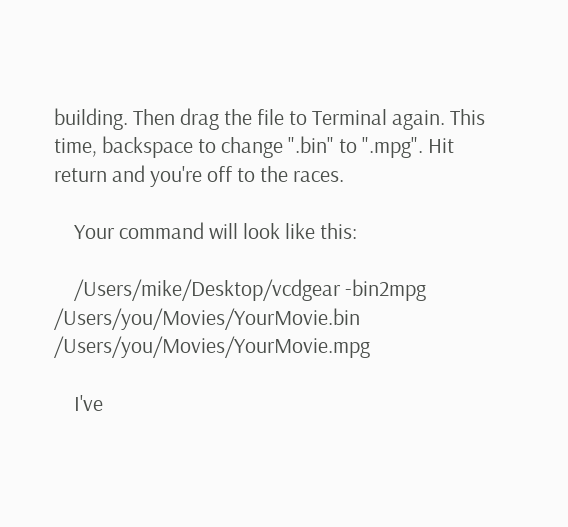building. Then drag the file to Terminal again. This time, backspace to change ".bin" to ".mpg". Hit return and you're off to the races.

    Your command will look like this:

    /Users/mike/Desktop/vcdgear -bin2mpg /Users/you/Movies/YourMovie.bin /Users/you/Movies/YourMovie.mpg

    I've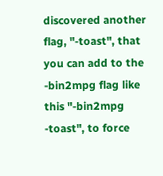discovered another flag, "-toast", that you can add to the -bin2mpg flag like this "-bin2mpg -toast", to force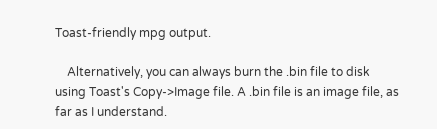Toast-friendly mpg output.

    Alternatively, you can always burn the .bin file to disk using Toast's Copy->Image file. A .bin file is an image file, as far as I understand.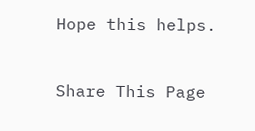Hope this helps.


Share This Page